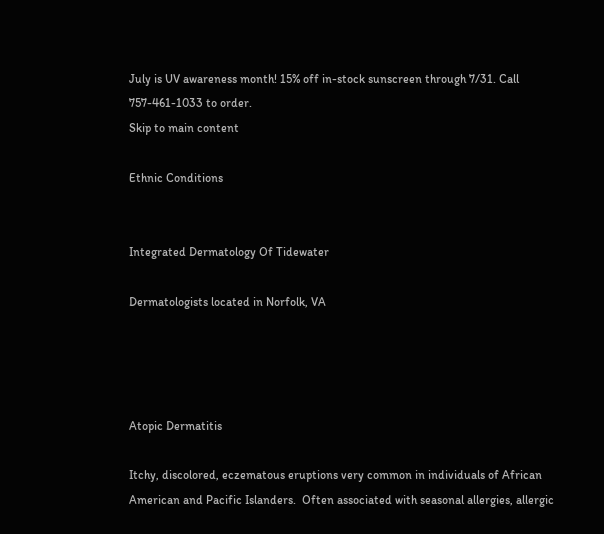July is UV awareness month! 15% off in-stock sunscreen through 7/31. Call 757-461-1033 to order.
Skip to main content

Ethnic Conditions


Integrated Dermatology Of Tidewater

Dermatologists located in Norfolk, VA




Atopic Dermatitis

Itchy, discolored, eczematous eruptions very common in individuals of African American and Pacific Islanders.  Often associated with seasonal allergies, allergic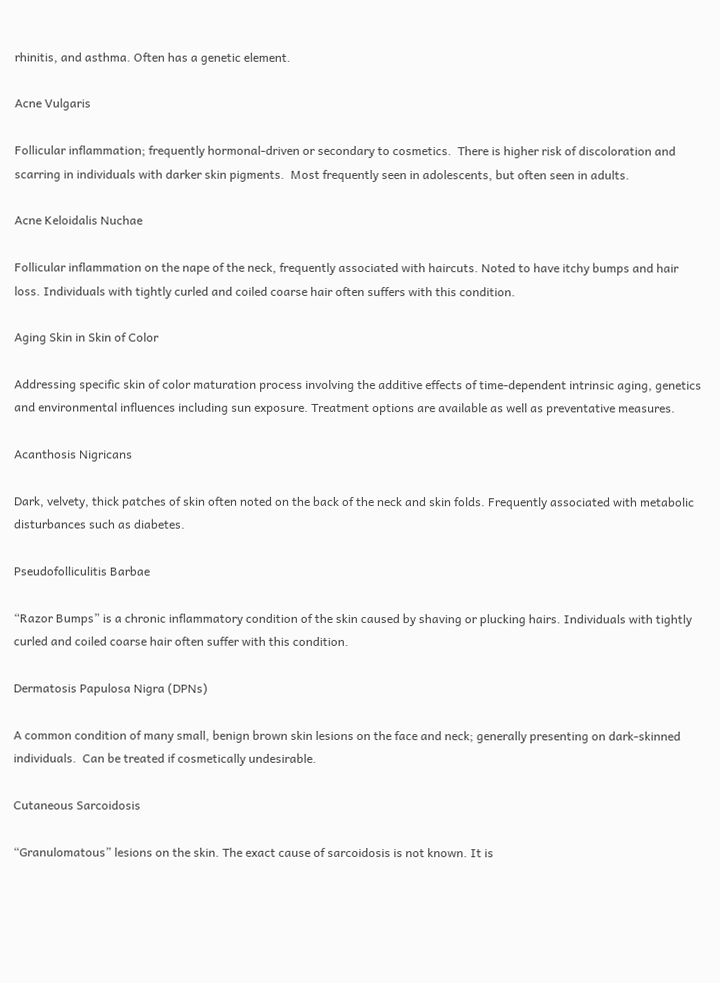rhinitis, and asthma. Often has a genetic element.

Acne Vulgaris

Follicular inflammation; frequently hormonal-driven or secondary to cosmetics.  There is higher risk of discoloration and scarring in individuals with darker skin pigments.  Most frequently seen in adolescents, but often seen in adults.

Acne Keloidalis Nuchae

Follicular inflammation on the nape of the neck, frequently associated with haircuts. Noted to have itchy bumps and hair loss. Individuals with tightly curled and coiled coarse hair often suffers with this condition.

Aging Skin in Skin of Color

Addressing specific skin of color maturation process involving the additive effects of time-dependent intrinsic aging, genetics and environmental influences including sun exposure. Treatment options are available as well as preventative measures.

Acanthosis Nigricans

Dark, velvety, thick patches of skin often noted on the back of the neck and skin folds. Frequently associated with metabolic disturbances such as diabetes.

Pseudofolliculitis Barbae

“Razor Bumps” is a chronic inflammatory condition of the skin caused by shaving or plucking hairs. Individuals with tightly curled and coiled coarse hair often suffer with this condition.

Dermatosis Papulosa Nigra (DPNs)

A common condition of many small, benign brown skin lesions on the face and neck; generally presenting on dark-skinned individuals.  Can be treated if cosmetically undesirable.

Cutaneous Sarcoidosis

“Granulomatous” lesions on the skin. The exact cause of sarcoidosis is not known. It is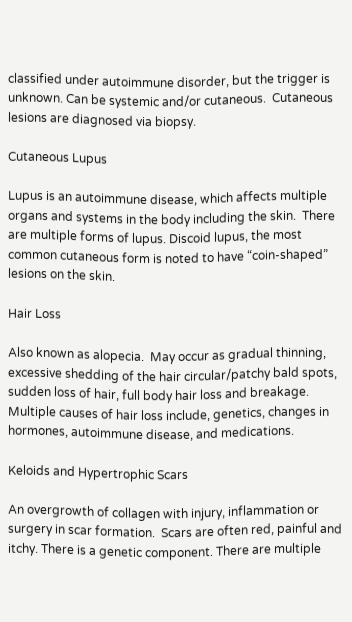classified under autoimmune disorder, but the trigger is unknown. Can be systemic and/or cutaneous.  Cutaneous lesions are diagnosed via biopsy.

Cutaneous Lupus

Lupus is an autoimmune disease, which affects multiple organs and systems in the body including the skin.  There are multiple forms of lupus. Discoid lupus, the most common cutaneous form is noted to have “coin-shaped” lesions on the skin.

Hair Loss

Also known as alopecia.  May occur as gradual thinning, excessive shedding of the hair circular/patchy bald spots, sudden loss of hair, full body hair loss and breakage.  Multiple causes of hair loss include, genetics, changes in hormones, autoimmune disease, and medications.

Keloids and Hypertrophic Scars

An overgrowth of collagen with injury, inflammation or surgery in scar formation.  Scars are often red, painful and itchy. There is a genetic component. There are multiple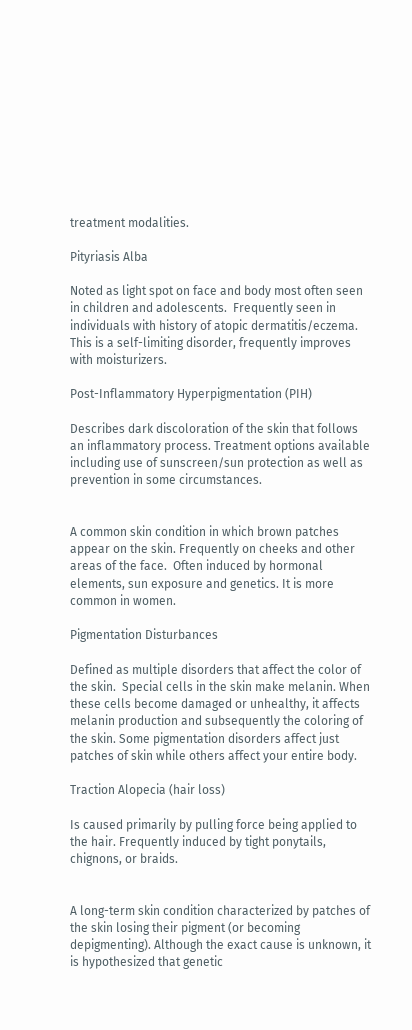treatment modalities.

Pityriasis Alba

Noted as light spot on face and body most often seen in children and adolescents.  Frequently seen in individuals with history of atopic dermatitis/eczema. This is a self-limiting disorder, frequently improves with moisturizers.

Post-Inflammatory Hyperpigmentation (PIH)

Describes dark discoloration of the skin that follows an inflammatory process. Treatment options available including use of sunscreen/sun protection as well as prevention in some circumstances.


A common skin condition in which brown patches appear on the skin. Frequently on cheeks and other areas of the face.  Often induced by hormonal elements, sun exposure and genetics. It is more common in women.

Pigmentation Disturbances

Defined as multiple disorders that affect the color of the skin.  Special cells in the skin make melanin. When these cells become damaged or unhealthy, it affects melanin production and subsequently the coloring of the skin. Some pigmentation disorders affect just patches of skin while others affect your entire body.

Traction Alopecia (hair loss)

Is caused primarily by pulling force being applied to the hair. Frequently induced by tight ponytails, chignons, or braids.


A long-term skin condition characterized by patches of the skin losing their pigment (or becoming depigmenting). Although the exact cause is unknown, it is hypothesized that genetic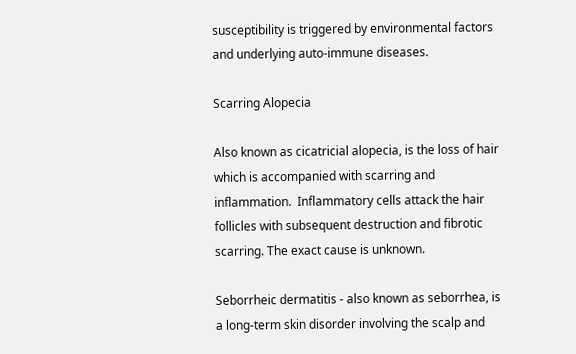susceptibility is triggered by environmental factors and underlying auto-immune diseases.

Scarring Alopecia

Also known as cicatricial alopecia, is the loss of hair which is accompanied with scarring and inflammation.  Inflammatory cells attack the hair follicles with subsequent destruction and fibrotic scarring. The exact cause is unknown.

Seborrheic dermatitis - also known as seborrhea, is a long-term skin disorder involving the scalp and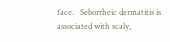face.   Seborrheic dermatitis is associated with scaly,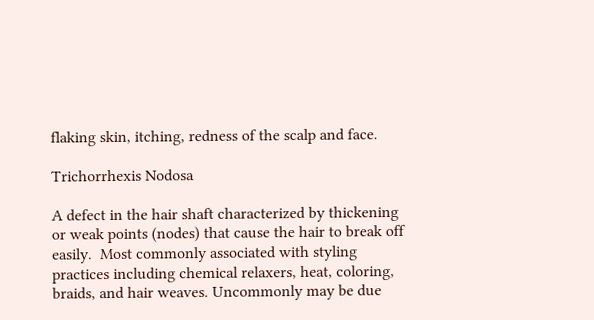flaking skin, itching, redness of the scalp and face.

Trichorrhexis Nodosa

A defect in the hair shaft characterized by thickening or weak points (nodes) that cause the hair to break off easily.  Most commonly associated with styling practices including chemical relaxers, heat, coloring, braids, and hair weaves. Uncommonly may be due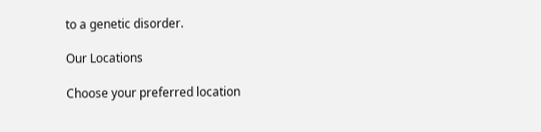to a genetic disorder.

Our Locations

Choose your preferred location